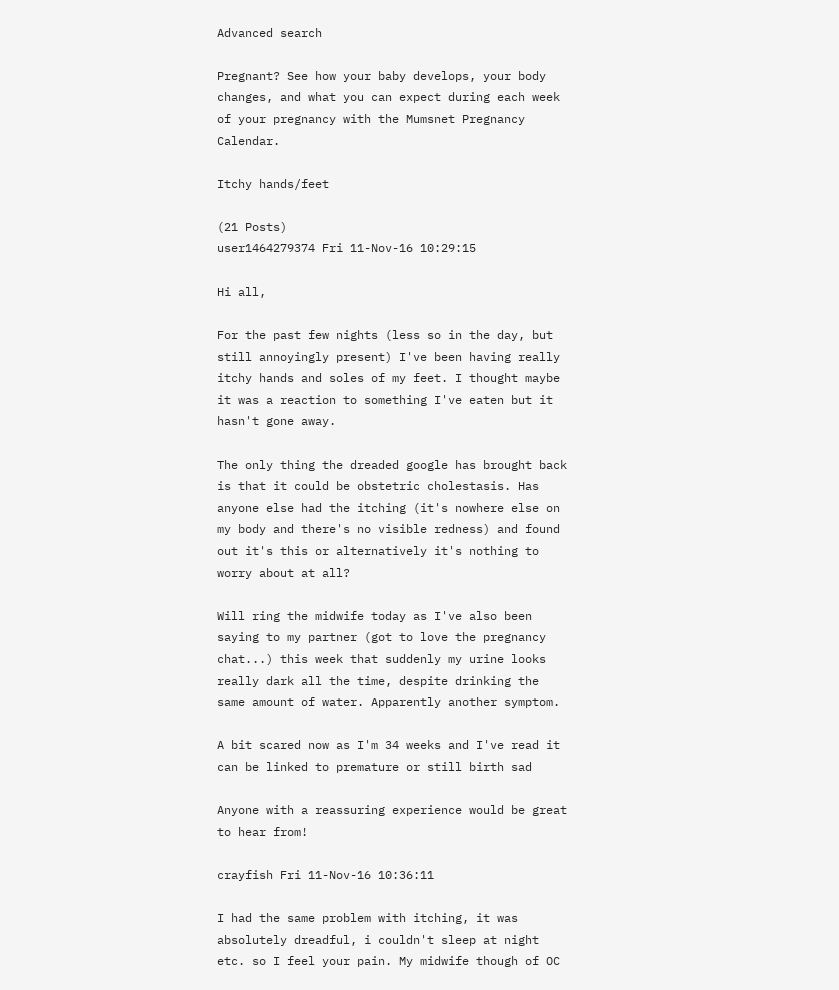Advanced search

Pregnant? See how your baby develops, your body changes, and what you can expect during each week of your pregnancy with the Mumsnet Pregnancy Calendar.

Itchy hands/feet

(21 Posts)
user1464279374 Fri 11-Nov-16 10:29:15

Hi all,

For the past few nights (less so in the day, but still annoyingly present) I've been having really itchy hands and soles of my feet. I thought maybe it was a reaction to something I've eaten but it hasn't gone away.

The only thing the dreaded google has brought back is that it could be obstetric cholestasis. Has anyone else had the itching (it's nowhere else on my body and there's no visible redness) and found out it's this or alternatively it's nothing to worry about at all?

Will ring the midwife today as I've also been saying to my partner (got to love the pregnancy chat...) this week that suddenly my urine looks really dark all the time, despite drinking the same amount of water. Apparently another symptom.

A bit scared now as I'm 34 weeks and I've read it can be linked to premature or still birth sad

Anyone with a reassuring experience would be great to hear from!

crayfish Fri 11-Nov-16 10:36:11

I had the same problem with itching, it was absolutely dreadful, i couldn't sleep at night etc. so I feel your pain. My midwife though of OC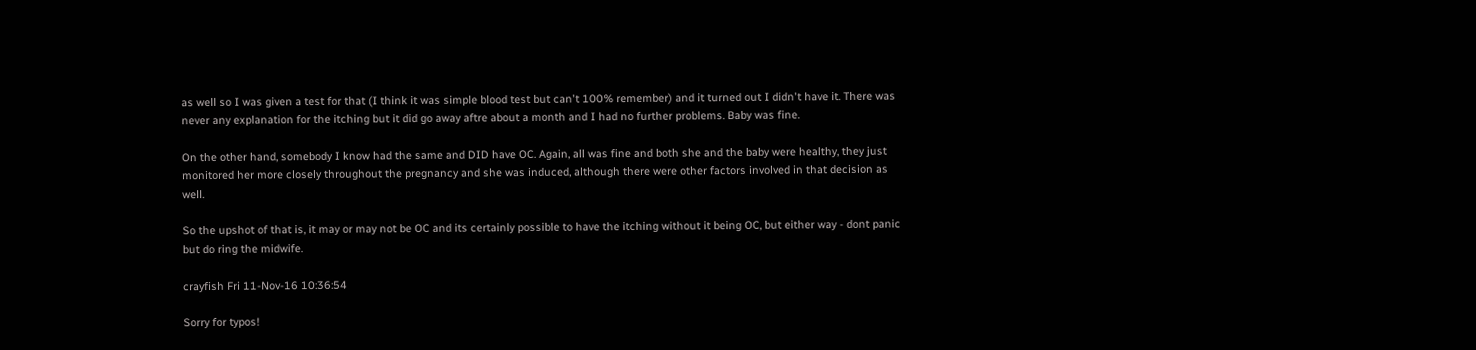as well so I was given a test for that (I think it was simple blood test but can't 100% remember) and it turned out I didn't have it. There was never any explanation for the itching but it did go away aftre about a month and I had no further problems. Baby was fine.

On the other hand, somebody I know had the same and DID have OC. Again, all was fine and both she and the baby were healthy, they just monitored her more closely throughout the pregnancy and she was induced, although there were other factors involved in that decision as well.

So the upshot of that is, it may or may not be OC and its certainly possible to have the itching without it being OC, but either way - dont panic but do ring the midwife.

crayfish Fri 11-Nov-16 10:36:54

Sorry for typos!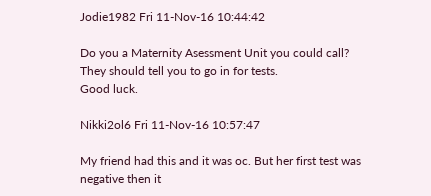Jodie1982 Fri 11-Nov-16 10:44:42

Do you a Maternity Asessment Unit you could call? They should tell you to go in for tests.
Good luck.

Nikki2ol6 Fri 11-Nov-16 10:57:47

My friend had this and it was oc. But her first test was negative then it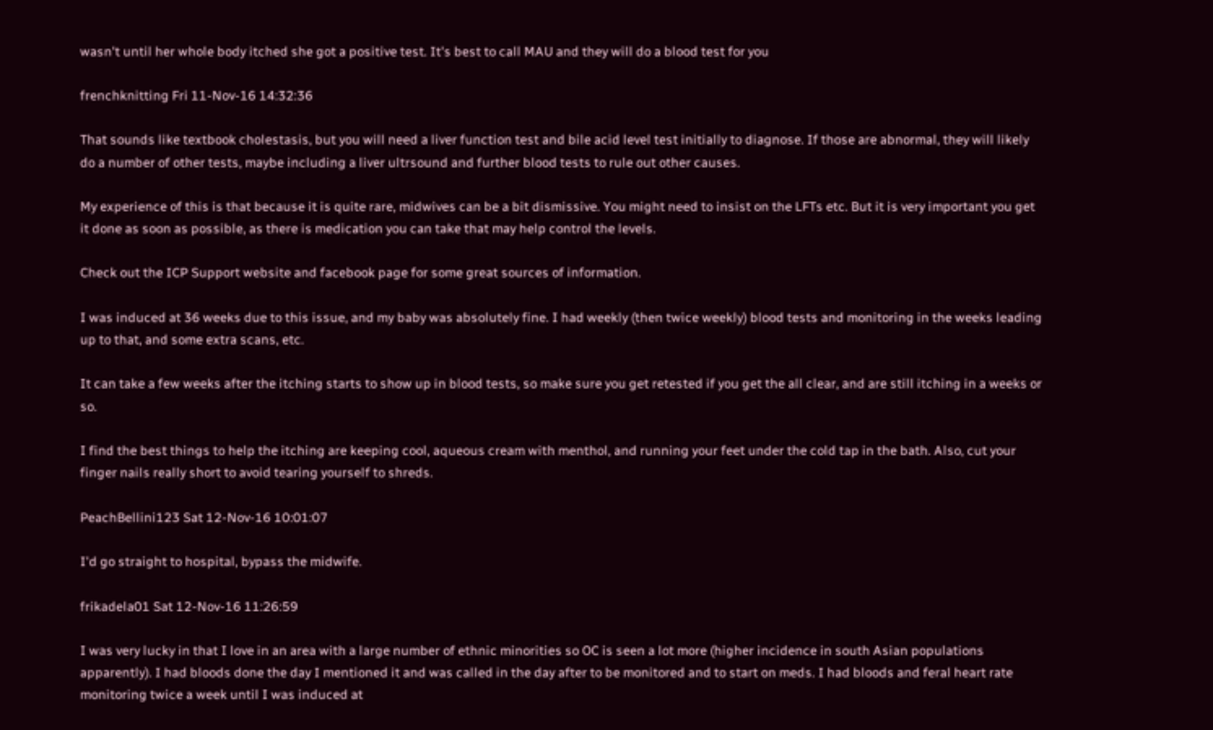wasn't until her whole body itched she got a positive test. It's best to call MAU and they will do a blood test for you

frenchknitting Fri 11-Nov-16 14:32:36

That sounds like textbook cholestasis, but you will need a liver function test and bile acid level test initially to diagnose. If those are abnormal, they will likely do a number of other tests, maybe including a liver ultrsound and further blood tests to rule out other causes.

My experience of this is that because it is quite rare, midwives can be a bit dismissive. You might need to insist on the LFTs etc. But it is very important you get it done as soon as possible, as there is medication you can take that may help control the levels.

Check out the ICP Support website and facebook page for some great sources of information.

I was induced at 36 weeks due to this issue, and my baby was absolutely fine. I had weekly (then twice weekly) blood tests and monitoring in the weeks leading up to that, and some extra scans, etc.

It can take a few weeks after the itching starts to show up in blood tests, so make sure you get retested if you get the all clear, and are still itching in a weeks or so.

I find the best things to help the itching are keeping cool, aqueous cream with menthol, and running your feet under the cold tap in the bath. Also, cut your finger nails really short to avoid tearing yourself to shreds.

PeachBellini123 Sat 12-Nov-16 10:01:07

I'd go straight to hospital, bypass the midwife.

frikadela01 Sat 12-Nov-16 11:26:59

I was very lucky in that I love in an area with a large number of ethnic minorities so OC is seen a lot more (higher incidence in south Asian populations apparently). I had bloods done the day I mentioned it and was called in the day after to be monitored and to start on meds. I had bloods and feral heart rate monitoring twice a week until I was induced at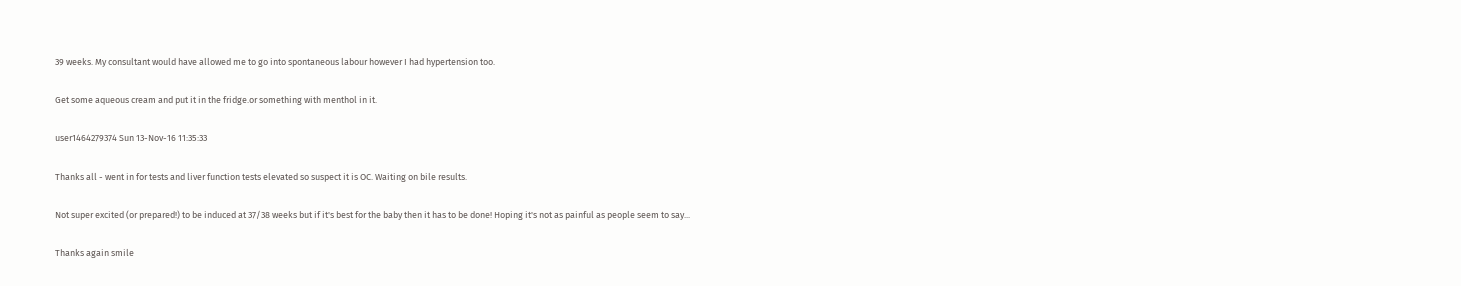39 weeks. My consultant would have allowed me to go into spontaneous labour however I had hypertension too.

Get some aqueous cream and put it in the fridge.or something with menthol in it.

user1464279374 Sun 13-Nov-16 11:35:33

Thanks all - went in for tests and liver function tests elevated so suspect it is OC. Waiting on bile results.

Not super excited (or prepared!) to be induced at 37/38 weeks but if it's best for the baby then it has to be done! Hoping it's not as painful as people seem to say...

Thanks again smile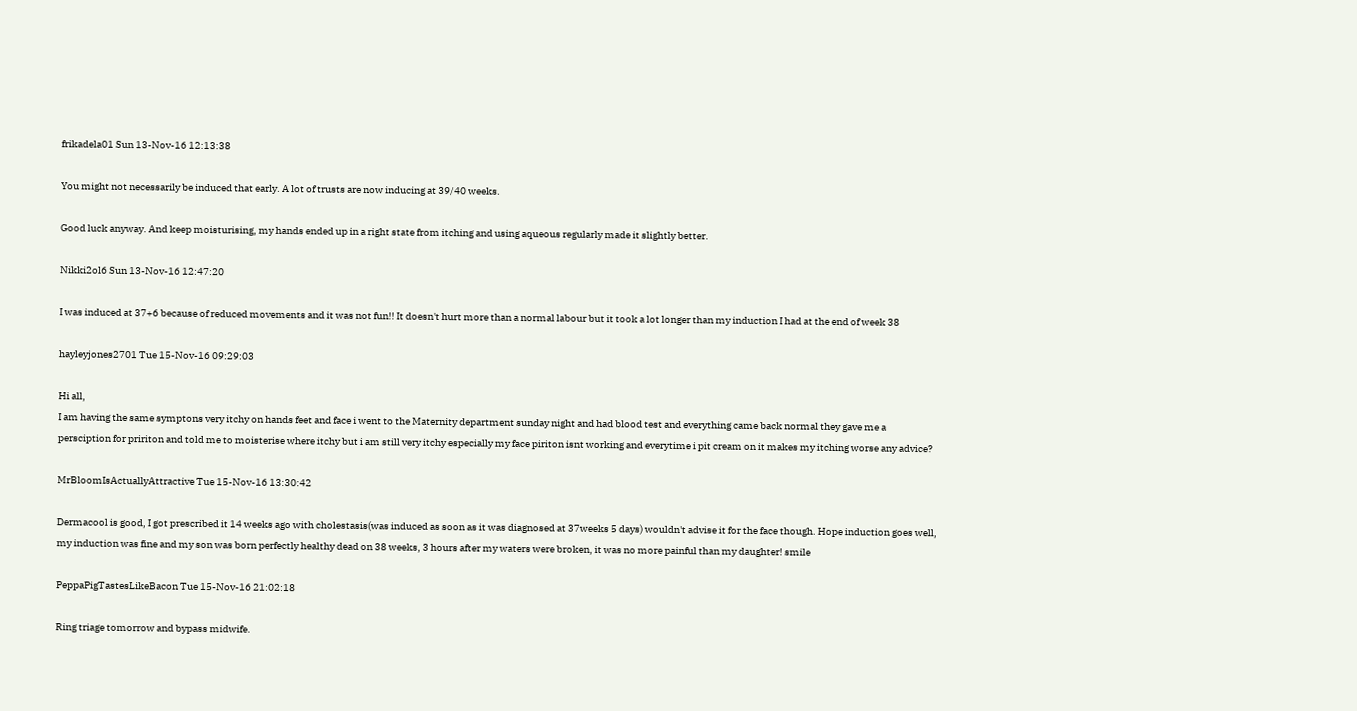frikadela01 Sun 13-Nov-16 12:13:38

You might not necessarily be induced that early. A lot of trusts are now inducing at 39/40 weeks.

Good luck anyway. And keep moisturising, my hands ended up in a right state from itching and using aqueous regularly made it slightly better.

Nikki2ol6 Sun 13-Nov-16 12:47:20

I was induced at 37+6 because of reduced movements and it was not fun!! It doesn't hurt more than a normal labour but it took a lot longer than my induction I had at the end of week 38

hayleyjones2701 Tue 15-Nov-16 09:29:03

Hi all,
I am having the same symptons very itchy on hands feet and face i went to the Maternity department sunday night and had blood test and everything came back normal they gave me a persciption for pririton and told me to moisterise where itchy but i am still very itchy especially my face piriton isnt working and everytime i pit cream on it makes my itching worse any advice?

MrBloomIsActuallyAttractive Tue 15-Nov-16 13:30:42

Dermacool is good, I got prescribed it 14 weeks ago with cholestasis(was induced as soon as it was diagnosed at 37weeks 5 days) wouldn't advise it for the face though. Hope induction goes well, my induction was fine and my son was born perfectly healthy dead on 38 weeks, 3 hours after my waters were broken, it was no more painful than my daughter! smile

PeppaPigTastesLikeBacon Tue 15-Nov-16 21:02:18

Ring triage tomorrow and bypass midwife.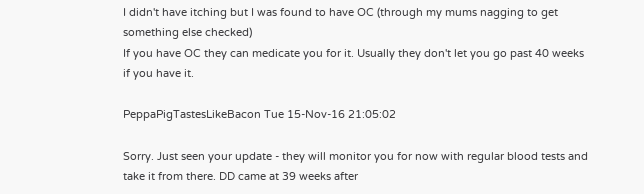I didn't have itching but I was found to have OC (through my mums nagging to get something else checked)
If you have OC they can medicate you for it. Usually they don't let you go past 40 weeks if you have it.

PeppaPigTastesLikeBacon Tue 15-Nov-16 21:05:02

Sorry. Just seen your update - they will monitor you for now with regular blood tests and take it from there. DD came at 39 weeks after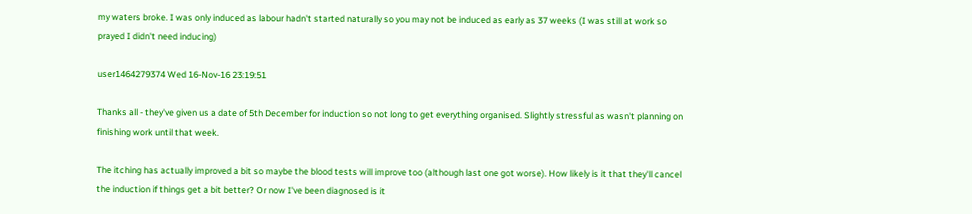my waters broke. I was only induced as labour hadn't started naturally so you may not be induced as early as 37 weeks (I was still at work so prayed I didn't need inducing)

user1464279374 Wed 16-Nov-16 23:19:51

Thanks all - they've given us a date of 5th December for induction so not long to get everything organised. Slightly stressful as wasn't planning on finishing work until that week.

The itching has actually improved a bit so maybe the blood tests will improve too (although last one got worse). How likely is it that they'll cancel the induction if things get a bit better? Or now I've been diagnosed is it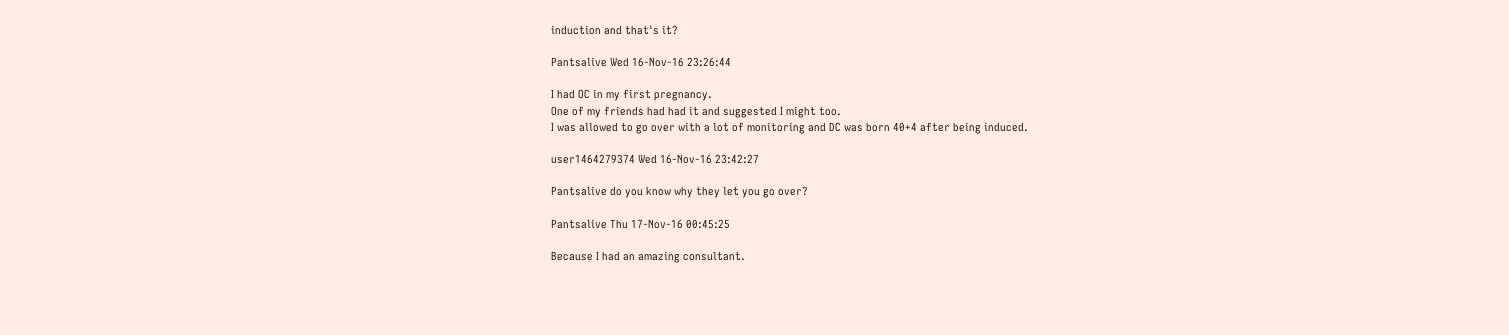induction and that's it?

Pantsalive Wed 16-Nov-16 23:26:44

I had OC in my first pregnancy.
One of my friends had had it and suggested I might too.
I was allowed to go over with a lot of monitoring and DC was born 40+4 after being induced.

user1464279374 Wed 16-Nov-16 23:42:27

Pantsalive do you know why they let you go over?

Pantsalive Thu 17-Nov-16 00:45:25

Because I had an amazing consultant.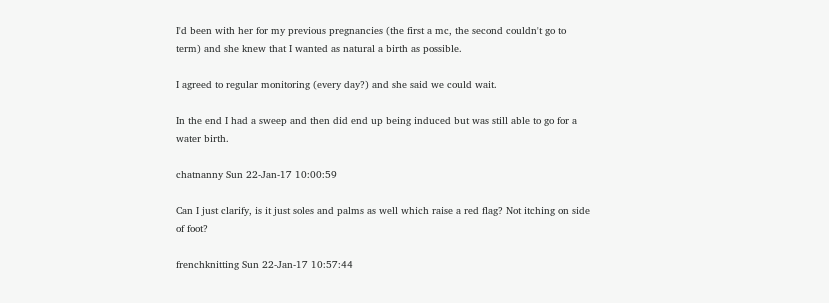I'd been with her for my previous pregnancies (the first a mc, the second couldn't go to term) and she knew that I wanted as natural a birth as possible.

I agreed to regular monitoring (every day?) and she said we could wait.

In the end I had a sweep and then did end up being induced but was still able to go for a water birth.

chatnanny Sun 22-Jan-17 10:00:59

Can I just clarify, is it just soles and palms as well which raise a red flag? Not itching on side of foot?

frenchknitting Sun 22-Jan-17 10:57:44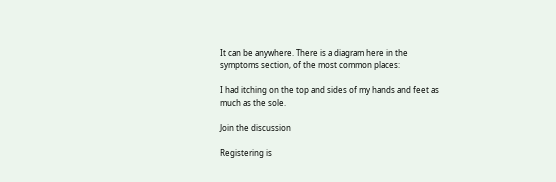It can be anywhere. There is a diagram here in the symptoms section, of the most common places:

I had itching on the top and sides of my hands and feet as much as the sole.

Join the discussion

Registering is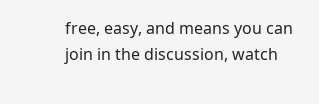free, easy, and means you can join in the discussion, watch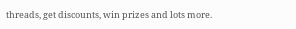threads, get discounts, win prizes and lots more.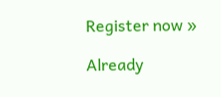Register now »

Already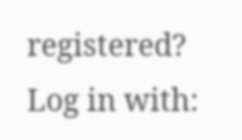registered? Log in with: